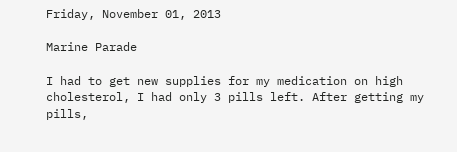Friday, November 01, 2013

Marine Parade

I had to get new supplies for my medication on high cholesterol, I had only 3 pills left. After getting my pills,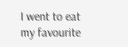I went to eat my favourite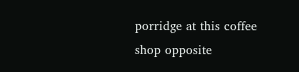porridge at this coffee shop opposite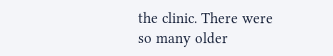the clinic. There were so many older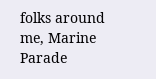folks around me, Marine Parade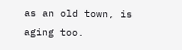as an old town, is aging too.